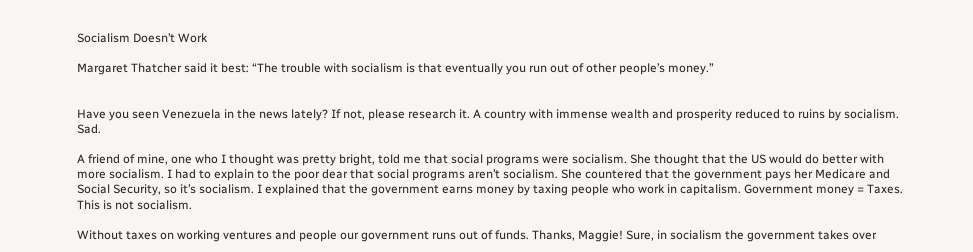Socialism Doesn’t Work

Margaret Thatcher said it best: “The trouble with socialism is that eventually you run out of other people’s money.”


Have you seen Venezuela in the news lately? If not, please research it. A country with immense wealth and prosperity reduced to ruins by socialism. Sad.

A friend of mine, one who I thought was pretty bright, told me that social programs were socialism. She thought that the US would do better with more socialism. I had to explain to the poor dear that social programs aren’t socialism. She countered that the government pays her Medicare and Social Security, so it’s socialism. I explained that the government earns money by taxing people who work in capitalism. Government money = Taxes. This is not socialism.

Without taxes on working ventures and people our government runs out of funds. Thanks, Maggie! Sure, in socialism the government takes over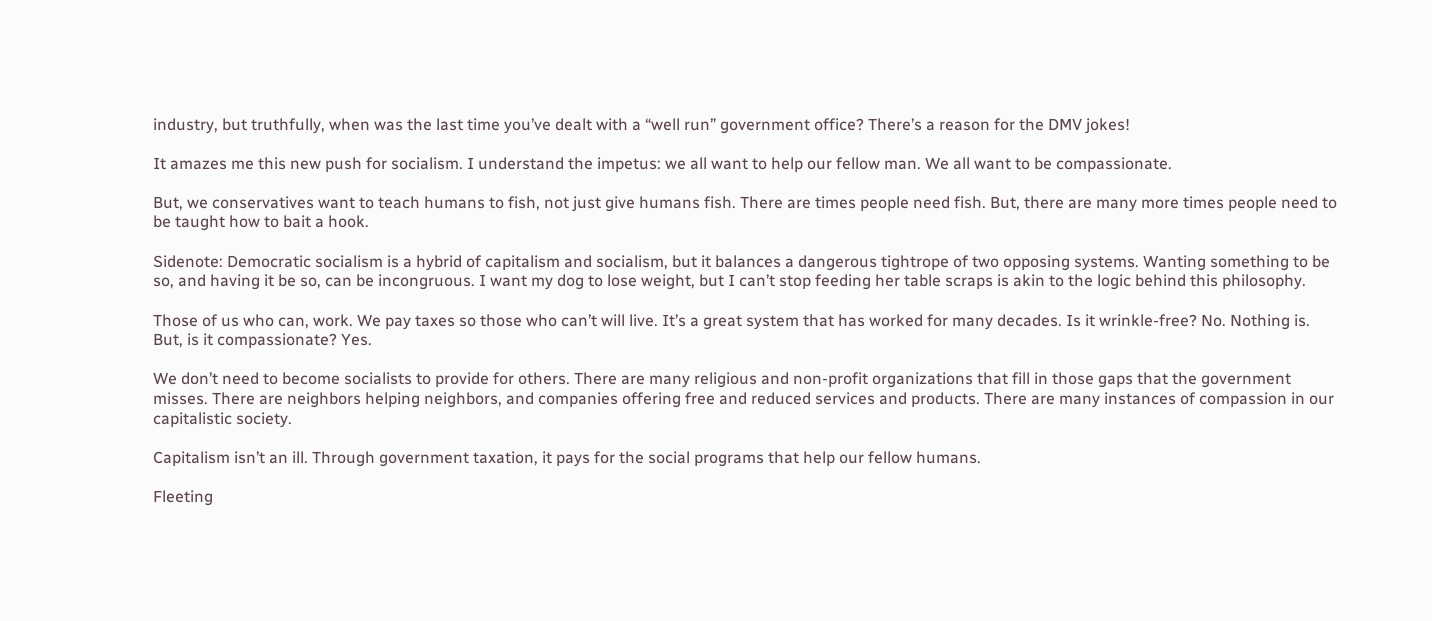industry, but truthfully, when was the last time you’ve dealt with a “well run” government office? There’s a reason for the DMV jokes!

It amazes me this new push for socialism. I understand the impetus: we all want to help our fellow man. We all want to be compassionate.

But, we conservatives want to teach humans to fish, not just give humans fish. There are times people need fish. But, there are many more times people need to be taught how to bait a hook.

Sidenote: Democratic socialism is a hybrid of capitalism and socialism, but it balances a dangerous tightrope of two opposing systems. Wanting something to be so, and having it be so, can be incongruous. I want my dog to lose weight, but I can’t stop feeding her table scraps is akin to the logic behind this philosophy.

Those of us who can, work. We pay taxes so those who can’t will live. It’s a great system that has worked for many decades. Is it wrinkle-free? No. Nothing is. But, is it compassionate? Yes.

We don’t need to become socialists to provide for others. There are many religious and non-profit organizations that fill in those gaps that the government misses. There are neighbors helping neighbors, and companies offering free and reduced services and products. There are many instances of compassion in our capitalistic society.

Capitalism isn’t an ill. Through government taxation, it pays for the social programs that help our fellow humans.

Fleeting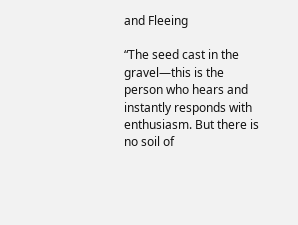and Fleeing

“The seed cast in the gravel—this is the person who hears and instantly responds with enthusiasm. But there is no soil of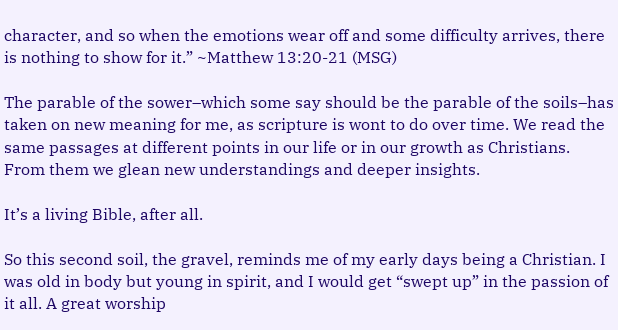character, and so when the emotions wear off and some difficulty arrives, there is nothing to show for it.” ~Matthew 13:20-21 (MSG)

The parable of the sower–which some say should be the parable of the soils–has taken on new meaning for me, as scripture is wont to do over time. We read the same passages at different points in our life or in our growth as Christians. From them we glean new understandings and deeper insights.

It’s a living Bible, after all.

So this second soil, the gravel, reminds me of my early days being a Christian. I was old in body but young in spirit, and I would get “swept up” in the passion of it all. A great worship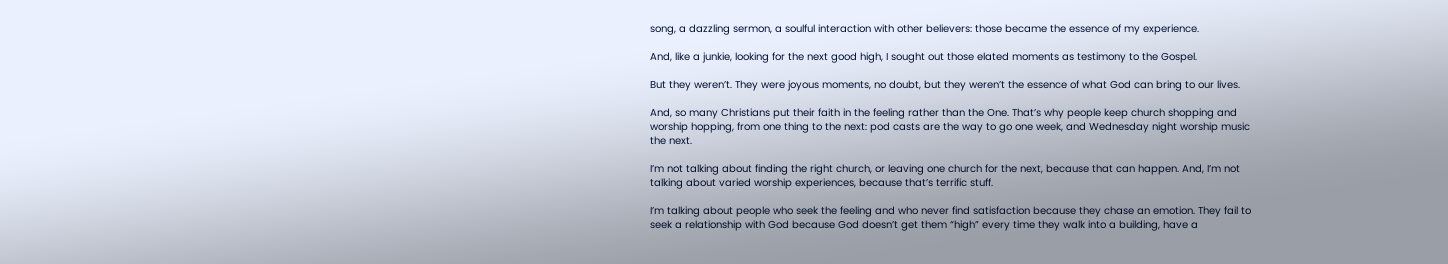song, a dazzling sermon, a soulful interaction with other believers: those became the essence of my experience.

And, like a junkie, looking for the next good high, I sought out those elated moments as testimony to the Gospel.

But they weren’t. They were joyous moments, no doubt, but they weren’t the essence of what God can bring to our lives.

And, so many Christians put their faith in the feeling rather than the One. That’s why people keep church shopping and worship hopping, from one thing to the next: pod casts are the way to go one week, and Wednesday night worship music the next.

I’m not talking about finding the right church, or leaving one church for the next, because that can happen. And, I’m not talking about varied worship experiences, because that’s terrific stuff.

I’m talking about people who seek the feeling and who never find satisfaction because they chase an emotion. They fail to seek a relationship with God because God doesn’t get them “high” every time they walk into a building, have a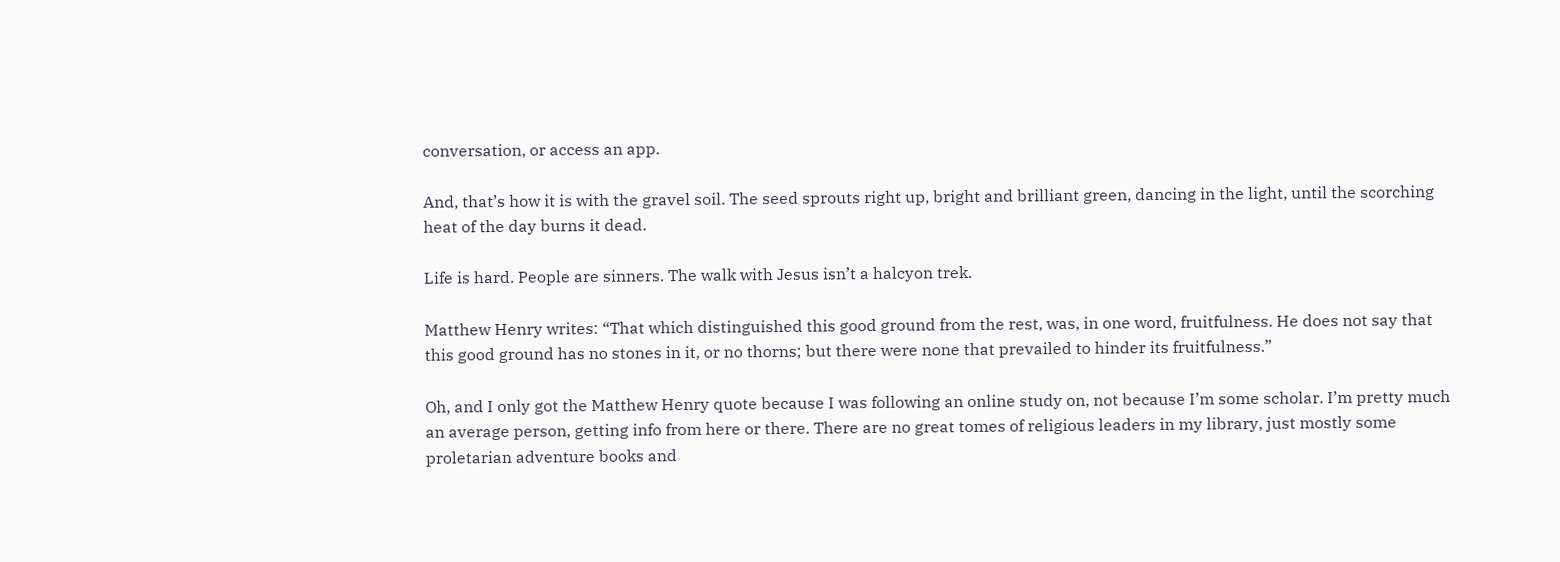conversation, or access an app.

And, that’s how it is with the gravel soil. The seed sprouts right up, bright and brilliant green, dancing in the light, until the scorching heat of the day burns it dead.

Life is hard. People are sinners. The walk with Jesus isn’t a halcyon trek.

Matthew Henry writes: “That which distinguished this good ground from the rest, was, in one word, fruitfulness. He does not say that this good ground has no stones in it, or no thorns; but there were none that prevailed to hinder its fruitfulness.”

Oh, and I only got the Matthew Henry quote because I was following an online study on, not because I’m some scholar. I’m pretty much an average person, getting info from here or there. There are no great tomes of religious leaders in my library, just mostly some proletarian adventure books and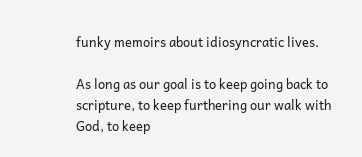funky memoirs about idiosyncratic lives.

As long as our goal is to keep going back to scripture, to keep furthering our walk with God, to keep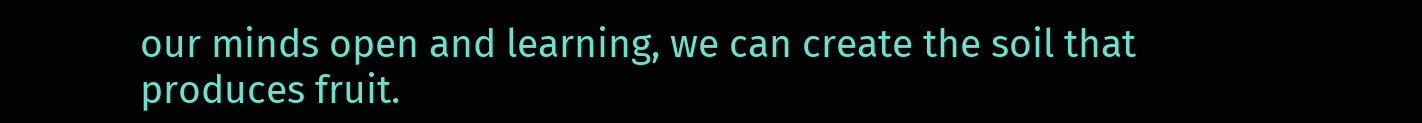our minds open and learning, we can create the soil that produces fruit.